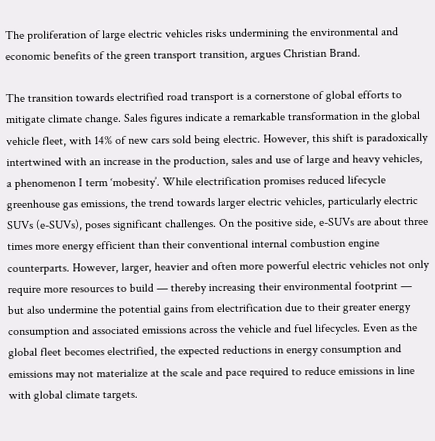The proliferation of large electric vehicles risks undermining the environmental and economic benefits of the green transport transition, argues Christian Brand.

The transition towards electrified road transport is a cornerstone of global efforts to mitigate climate change. Sales figures indicate a remarkable transformation in the global vehicle fleet, with 14% of new cars sold being electric. However, this shift is paradoxically intertwined with an increase in the production, sales and use of large and heavy vehicles, a phenomenon I term ‘mobesity’. While electrification promises reduced lifecycle greenhouse gas emissions, the trend towards larger electric vehicles, particularly electric SUVs (e-SUVs), poses significant challenges. On the positive side, e-SUVs are about three times more energy efficient than their conventional internal combustion engine counterparts. However, larger, heavier and often more powerful electric vehicles not only require more resources to build — thereby increasing their environmental footprint — but also undermine the potential gains from electrification due to their greater energy consumption and associated emissions across the vehicle and fuel lifecycles. Even as the global fleet becomes electrified, the expected reductions in energy consumption and emissions may not materialize at the scale and pace required to reduce emissions in line with global climate targets.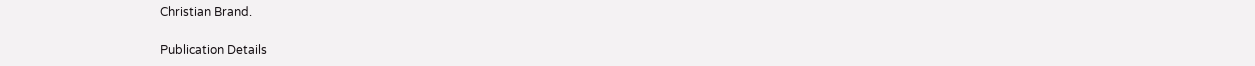Christian Brand.

Publication Details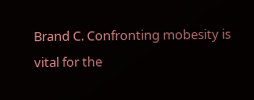Brand C. Confronting mobesity is vital for the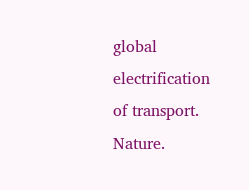global electrification of transport. Nature.